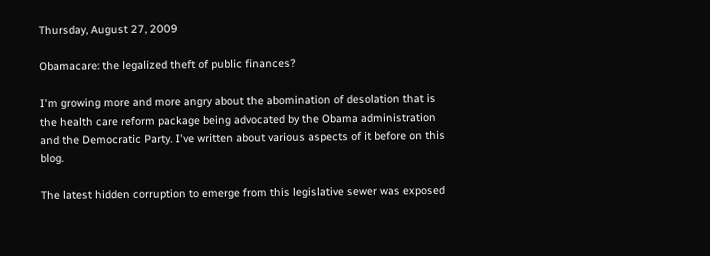Thursday, August 27, 2009

Obamacare: the legalized theft of public finances?

I'm growing more and more angry about the abomination of desolation that is the health care reform package being advocated by the Obama administration and the Democratic Party. I've written about various aspects of it before on this blog.

The latest hidden corruption to emerge from this legislative sewer was exposed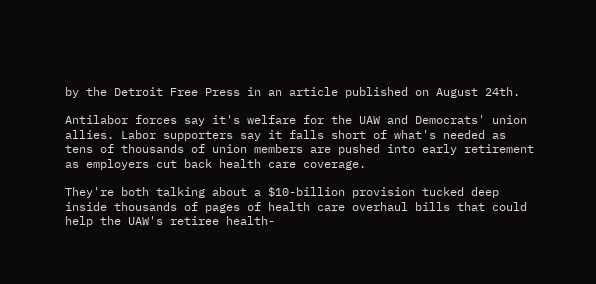by the Detroit Free Press in an article published on August 24th.

Antilabor forces say it's welfare for the UAW and Democrats' union allies. Labor supporters say it falls short of what's needed as tens of thousands of union members are pushed into early retirement as employers cut back health care coverage.

They're both talking about a $10-billion provision tucked deep inside thousands of pages of health care overhaul bills that could help the UAW's retiree health-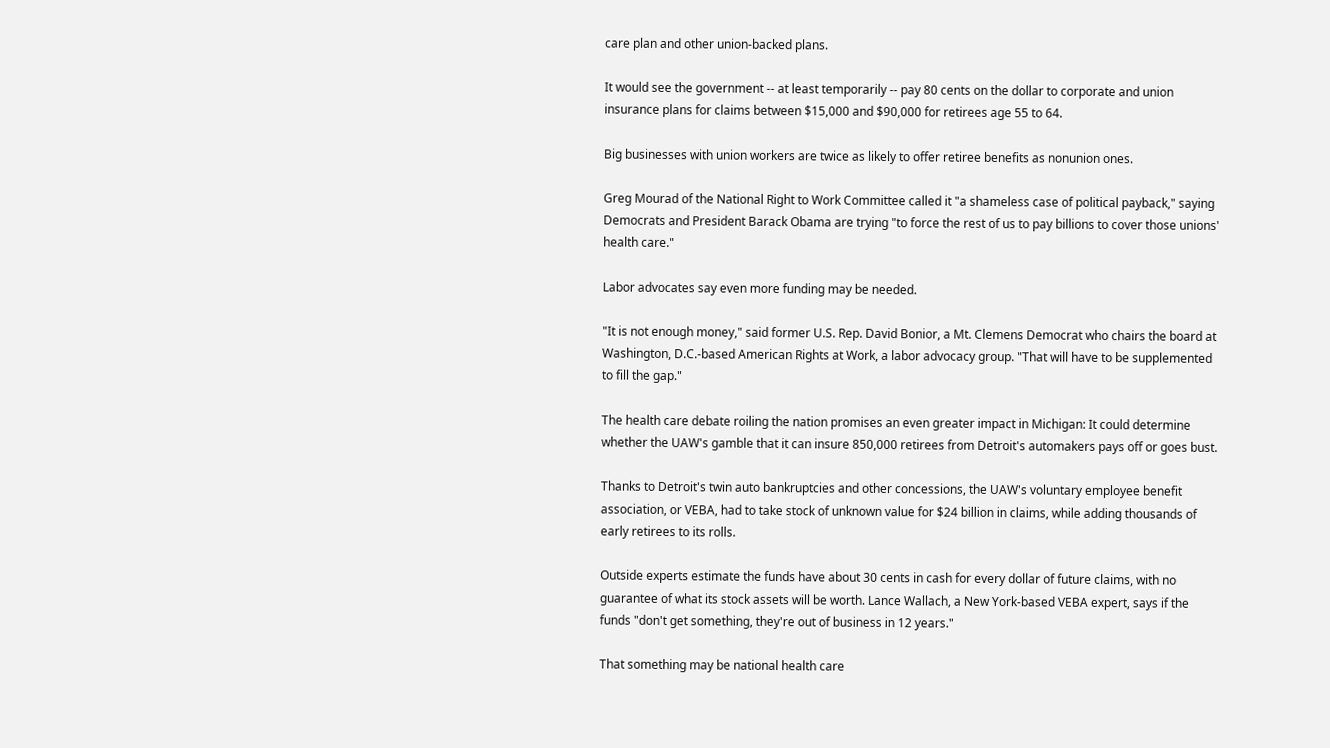care plan and other union-backed plans.

It would see the government -- at least temporarily -- pay 80 cents on the dollar to corporate and union insurance plans for claims between $15,000 and $90,000 for retirees age 55 to 64.

Big businesses with union workers are twice as likely to offer retiree benefits as nonunion ones.

Greg Mourad of the National Right to Work Committee called it "a shameless case of political payback," saying Democrats and President Barack Obama are trying "to force the rest of us to pay billions to cover those unions' health care."

Labor advocates say even more funding may be needed.

"It is not enough money," said former U.S. Rep. David Bonior, a Mt. Clemens Democrat who chairs the board at Washington, D.C.-based American Rights at Work, a labor advocacy group. "That will have to be supplemented to fill the gap."

The health care debate roiling the nation promises an even greater impact in Michigan: It could determine whether the UAW's gamble that it can insure 850,000 retirees from Detroit's automakers pays off or goes bust.

Thanks to Detroit's twin auto bankruptcies and other concessions, the UAW's voluntary employee benefit association, or VEBA, had to take stock of unknown value for $24 billion in claims, while adding thousands of early retirees to its rolls.

Outside experts estimate the funds have about 30 cents in cash for every dollar of future claims, with no guarantee of what its stock assets will be worth. Lance Wallach, a New York-based VEBA expert, says if the funds "don't get something, they're out of business in 12 years."

That something may be national health care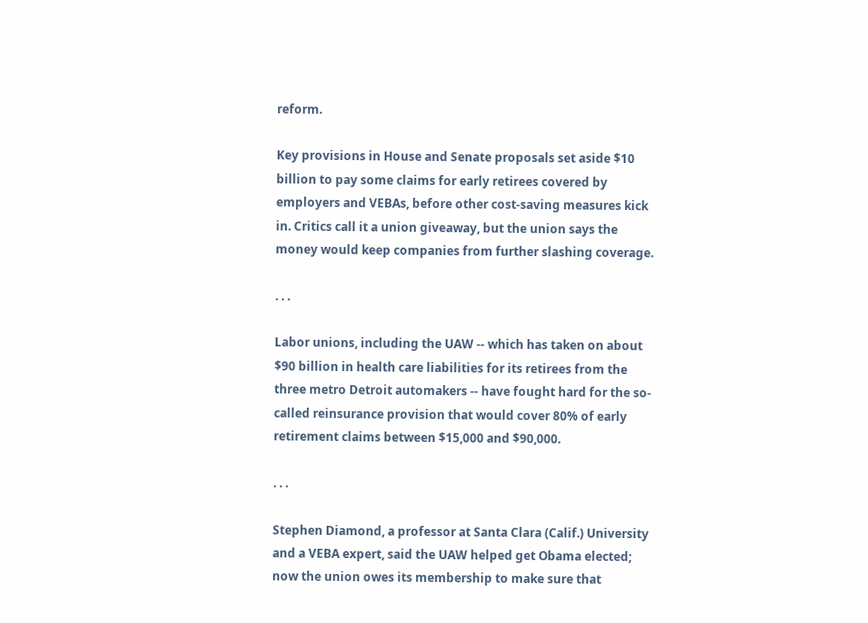reform.

Key provisions in House and Senate proposals set aside $10 billion to pay some claims for early retirees covered by employers and VEBAs, before other cost-saving measures kick in. Critics call it a union giveaway, but the union says the money would keep companies from further slashing coverage.

. . .

Labor unions, including the UAW -- which has taken on about $90 billion in health care liabilities for its retirees from the three metro Detroit automakers -- have fought hard for the so-called reinsurance provision that would cover 80% of early retirement claims between $15,000 and $90,000.

. . .

Stephen Diamond, a professor at Santa Clara (Calif.) University and a VEBA expert, said the UAW helped get Obama elected; now the union owes its membership to make sure that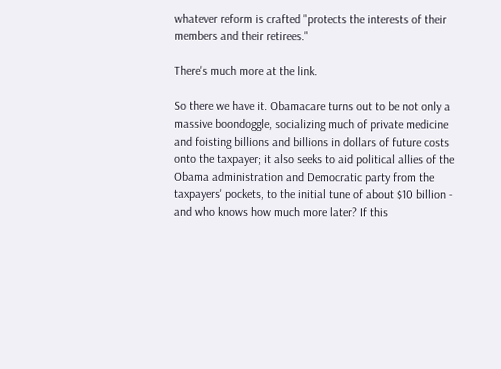whatever reform is crafted "protects the interests of their members and their retirees."

There's much more at the link.

So there we have it. Obamacare turns out to be not only a massive boondoggle, socializing much of private medicine and foisting billions and billions in dollars of future costs onto the taxpayer; it also seeks to aid political allies of the Obama administration and Democratic party from the taxpayers' pockets, to the initial tune of about $10 billion - and who knows how much more later? If this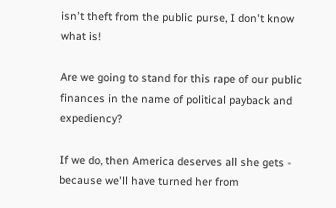isn't theft from the public purse, I don't know what is!

Are we going to stand for this rape of our public finances in the name of political payback and expediency?

If we do, then America deserves all she gets - because we'll have turned her from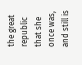the great republic that she once was, and still is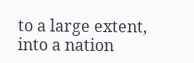to a large extent, into a nation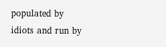populated by idiots and run by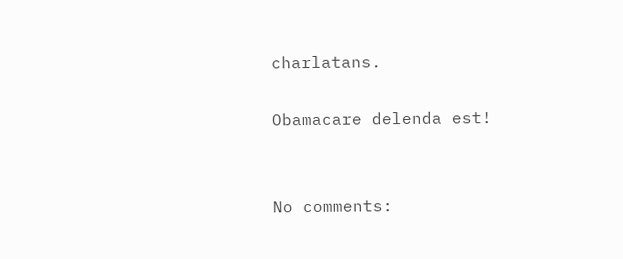charlatans.

Obamacare delenda est!


No comments: